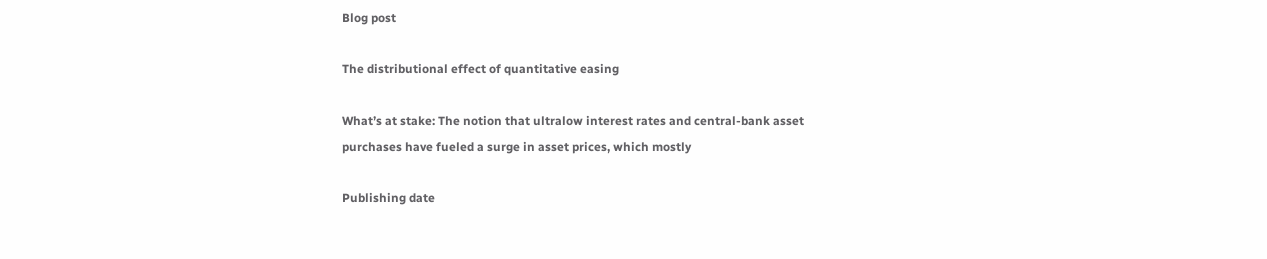Blog post

The distributional effect of quantitative easing

What’s at stake: The notion that ultralow interest rates and central-bank asset purchases have fueled a surge in asset prices, which mostly

Publishing date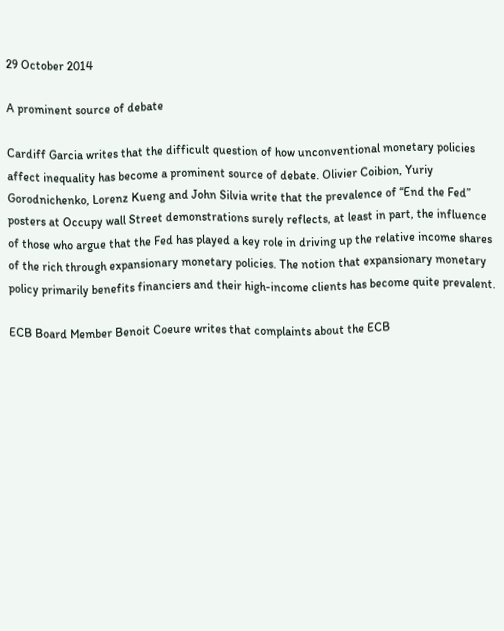29 October 2014

A prominent source of debate

Cardiff Garcia writes that the difficult question of how unconventional monetary policies affect inequality has become a prominent source of debate. Olivier Coibion, Yuriy Gorodnichenko, Lorenz Kueng and John Silvia write that the prevalence of “End the Fed” posters at Occupy wall Street demonstrations surely reflects, at least in part, the influence of those who argue that the Fed has played a key role in driving up the relative income shares of the rich through expansionary monetary policies. The notion that expansionary monetary policy primarily benefits financiers and their high-income clients has become quite prevalent.

ECB Board Member Benoit Coeure writes that complaints about the ECB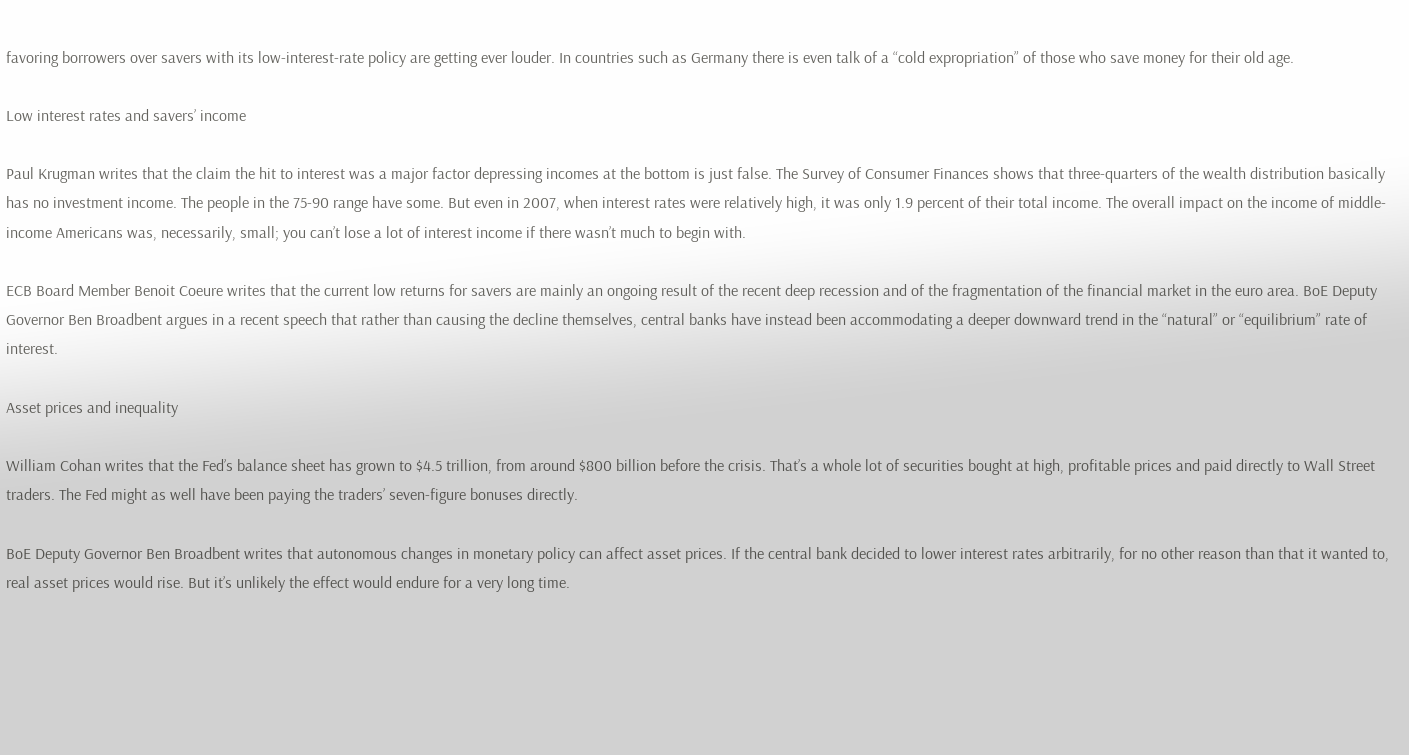favoring borrowers over savers with its low-interest-rate policy are getting ever louder. In countries such as Germany there is even talk of a “cold expropriation” of those who save money for their old age.

Low interest rates and savers’ income

Paul Krugman writes that the claim the hit to interest was a major factor depressing incomes at the bottom is just false. The Survey of Consumer Finances shows that three-quarters of the wealth distribution basically has no investment income. The people in the 75-90 range have some. But even in 2007, when interest rates were relatively high, it was only 1.9 percent of their total income. The overall impact on the income of middle-income Americans was, necessarily, small; you can’t lose a lot of interest income if there wasn’t much to begin with.

ECB Board Member Benoit Coeure writes that the current low returns for savers are mainly an ongoing result of the recent deep recession and of the fragmentation of the financial market in the euro area. BoE Deputy Governor Ben Broadbent argues in a recent speech that rather than causing the decline themselves, central banks have instead been accommodating a deeper downward trend in the “natural” or “equilibrium” rate of interest.

Asset prices and inequality

William Cohan writes that the Fed’s balance sheet has grown to $4.5 trillion, from around $800 billion before the crisis. That’s a whole lot of securities bought at high, profitable prices and paid directly to Wall Street traders. The Fed might as well have been paying the traders’ seven-figure bonuses directly.

BoE Deputy Governor Ben Broadbent writes that autonomous changes in monetary policy can affect asset prices. If the central bank decided to lower interest rates arbitrarily, for no other reason than that it wanted to, real asset prices would rise. But it’s unlikely the effect would endure for a very long time.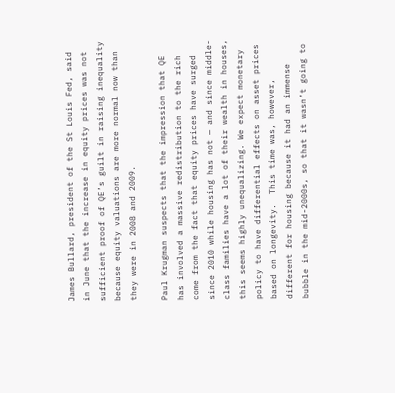James Bullard, president of the St Louis Fed, said in June that the increase in equity prices was not sufficient proof of QE’s guilt in raising inequality because equity valuations are more normal now than they were in 2008 and 2009.

Paul Krugman suspects that the impression that QE has involved a massive redistribution to the rich come from the fact that equity prices have surged since 2010 while housing has not — and since middle-class families have a lot of their wealth in houses, this seems highly unequalizing. We expect monetary policy to have differential effects on asset prices based on longevity.  This time was, however, different for housing because it had an immense bubble in the mid-2000s, so that it wasn’t going to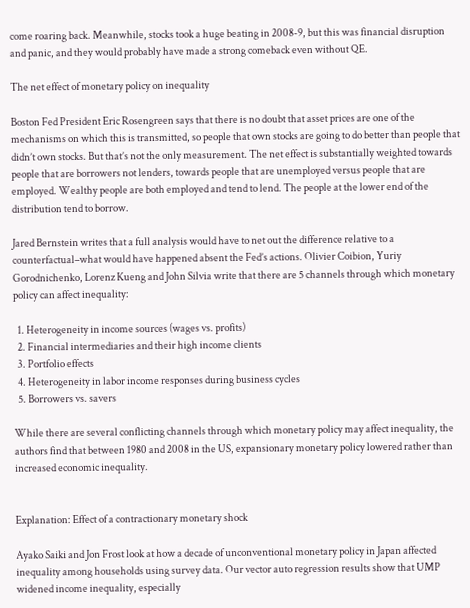come roaring back. Meanwhile, stocks took a huge beating in 2008-9, but this was financial disruption and panic, and they would probably have made a strong comeback even without QE.

The net effect of monetary policy on inequality

Boston Fed President Eric Rosengreen says that there is no doubt that asset prices are one of the mechanisms on which this is transmitted, so people that own stocks are going to do better than people that didn’t own stocks. But that’s not the only measurement. The net effect is substantially weighted towards people that are borrowers not lenders, towards people that are unemployed versus people that are employed. Wealthy people are both employed and tend to lend. The people at the lower end of the distribution tend to borrow.

Jared Bernstein writes that a full analysis would have to net out the difference relative to a counterfactual–what would have happened absent the Fed’s actions. Olivier Coibion, Yuriy Gorodnichenko, Lorenz Kueng and John Silvia write that there are 5 channels through which monetary policy can affect inequality:

  1. Heterogeneity in income sources (wages vs. profits)
  2. Financial intermediaries and their high income clients
  3. Portfolio effects
  4. Heterogeneity in labor income responses during business cycles
  5. Borrowers vs. savers

While there are several conflicting channels through which monetary policy may affect inequality, the authors find that between 1980 and 2008 in the US, expansionary monetary policy lowered rather than increased economic inequality.


Explanation: Effect of a contractionary monetary shock

Ayako Saiki and Jon Frost look at how a decade of unconventional monetary policy in Japan affected inequality among households using survey data. Our vector auto regression results show that UMP widened income inequality, especially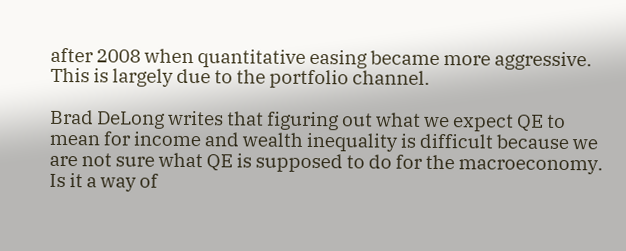after 2008 when quantitative easing became more aggressive. This is largely due to the portfolio channel.

Brad DeLong writes that figuring out what we expect QE to mean for income and wealth inequality is difficult because we are not sure what QE is supposed to do for the macroeconomy. Is it a way of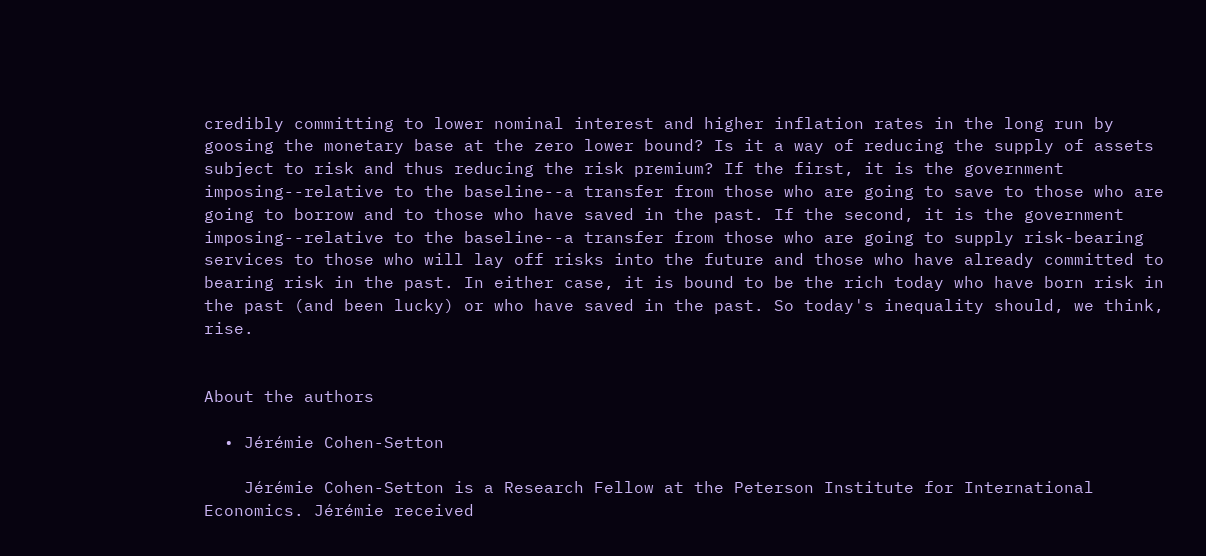credibly committing to lower nominal interest and higher inflation rates in the long run by goosing the monetary base at the zero lower bound? Is it a way of reducing the supply of assets subject to risk and thus reducing the risk premium? If the first, it is the government imposing--relative to the baseline--a transfer from those who are going to save to those who are going to borrow and to those who have saved in the past. If the second, it is the government imposing--relative to the baseline--a transfer from those who are going to supply risk-bearing services to those who will lay off risks into the future and those who have already committed to bearing risk in the past. In either case, it is bound to be the rich today who have born risk in the past (and been lucky) or who have saved in the past. So today's inequality should, we think, rise.


About the authors

  • Jérémie Cohen-Setton

    Jérémie Cohen-Setton is a Research Fellow at the Peterson Institute for International Economics. Jérémie received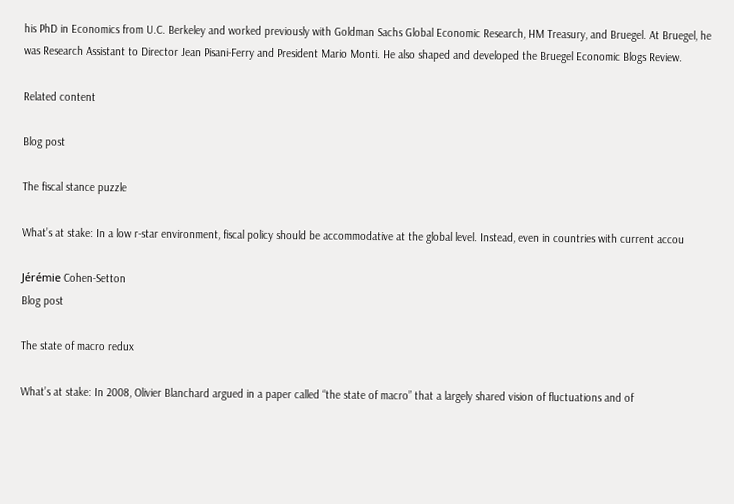his PhD in Economics from U.C. Berkeley and worked previously with Goldman Sachs Global Economic Research, HM Treasury, and Bruegel. At Bruegel, he was Research Assistant to Director Jean Pisani-Ferry and President Mario Monti. He also shaped and developed the Bruegel Economic Blogs Review.

Related content

Blog post

The fiscal stance puzzle

What’s at stake: In a low r-star environment, fiscal policy should be accommodative at the global level. Instead, even in countries with current accou

Jérémie Cohen-Setton
Blog post

The state of macro redux

What’s at stake: In 2008, Olivier Blanchard argued in a paper called “the state of macro” that a largely shared vision of fluctuations and of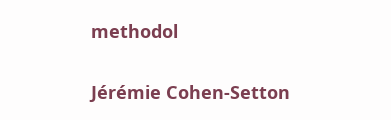methodol

Jérémie Cohen-Setton